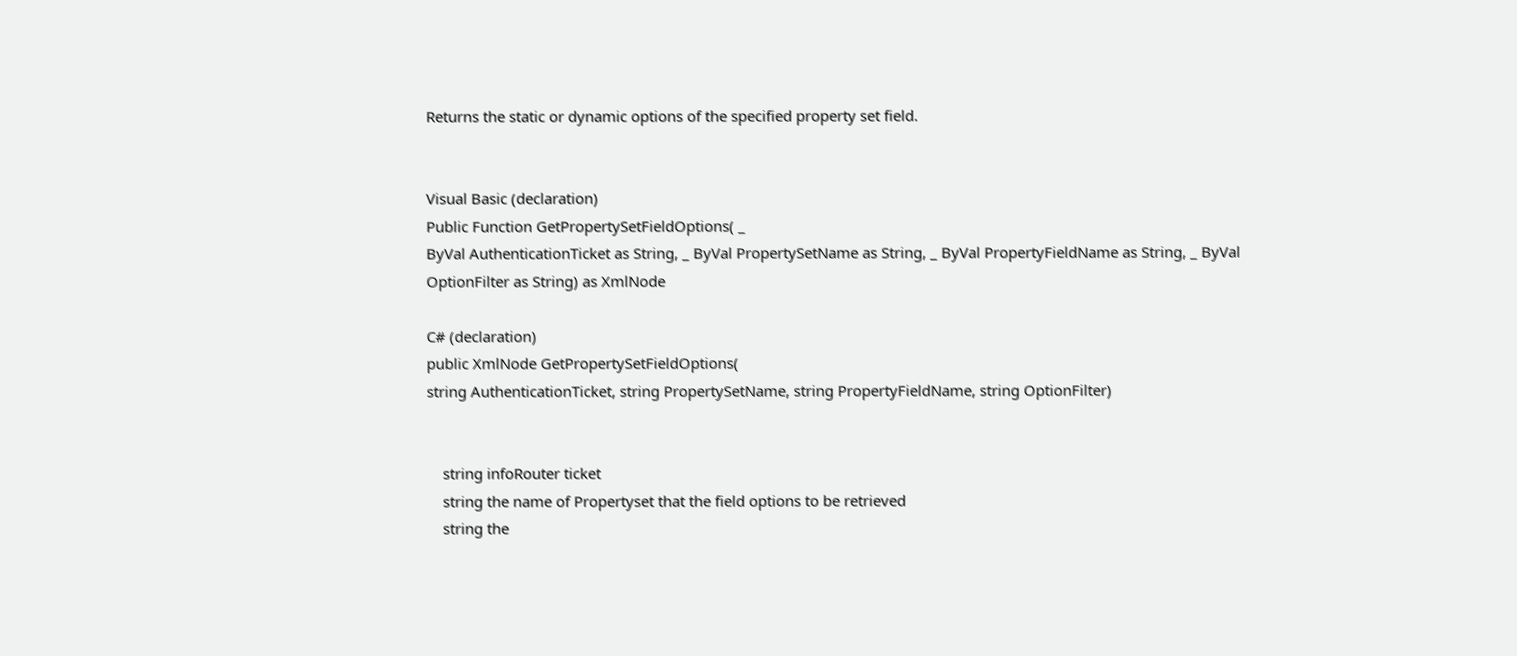Returns the static or dynamic options of the specified property set field.


Visual Basic (declaration)
Public Function GetPropertySetFieldOptions( _
ByVal AuthenticationTicket as String, _ ByVal PropertySetName as String, _ ByVal PropertyFieldName as String, _ ByVal OptionFilter as String) as XmlNode

C# (declaration)
public XmlNode GetPropertySetFieldOptions(
string AuthenticationTicket, string PropertySetName, string PropertyFieldName, string OptionFilter)


    string infoRouter ticket
    string the name of Propertyset that the field options to be retrieved
    string the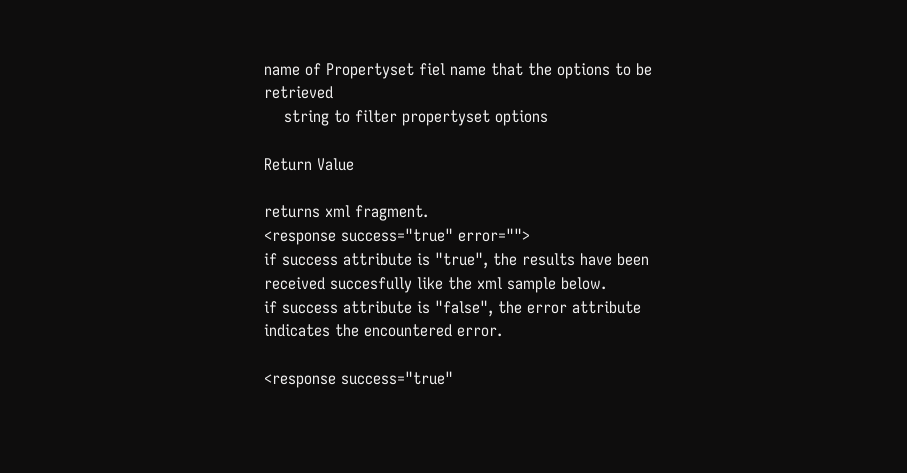name of Propertyset fiel name that the options to be retrieved
    string to filter propertyset options

Return Value

returns xml fragment.
<response success="true" error="">
if success attribute is "true", the results have been received succesfully like the xml sample below.
if success attribute is "false", the error attribute indicates the encountered error.

<response success="true"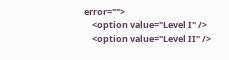error="">
    <option value="Level I" />
    <option value="Level II" />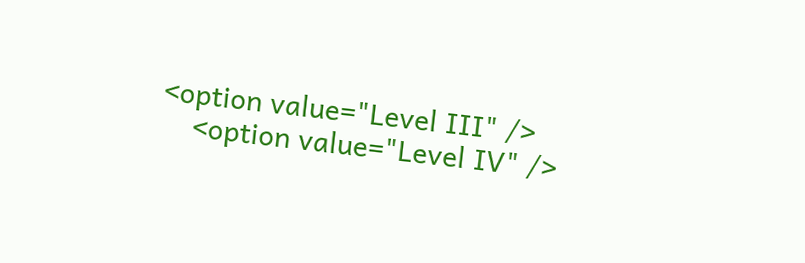<option value="Level III" />
    <option value="Level IV" />